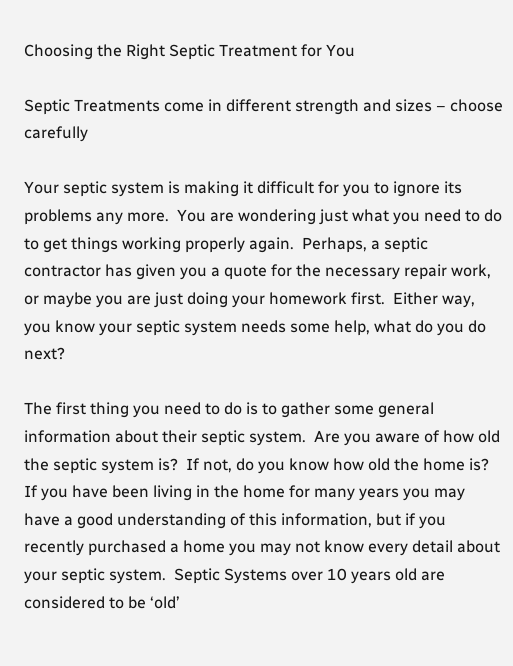Choosing the Right Septic Treatment for You

Septic Treatments come in different strength and sizes – choose carefully

Your septic system is making it difficult for you to ignore its problems any more.  You are wondering just what you need to do to get things working properly again.  Perhaps, a septic contractor has given you a quote for the necessary repair work, or maybe you are just doing your homework first.  Either way, you know your septic system needs some help, what do you do next?

The first thing you need to do is to gather some general information about their septic system.  Are you aware of how old the septic system is?  If not, do you know how old the home is?  If you have been living in the home for many years you may have a good understanding of this information, but if you recently purchased a home you may not know every detail about your septic system.  Septic Systems over 10 years old are considered to be ‘old’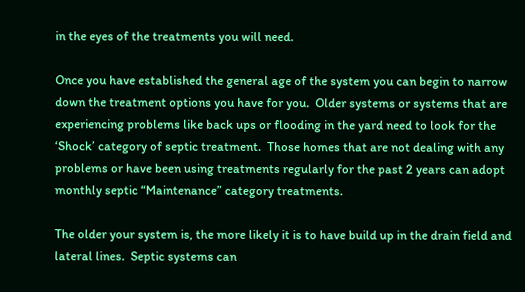in the eyes of the treatments you will need.

Once you have established the general age of the system you can begin to narrow down the treatment options you have for you.  Older systems or systems that are experiencing problems like back ups or flooding in the yard need to look for the ‘Shock’ category of septic treatment.  Those homes that are not dealing with any problems or have been using treatments regularly for the past 2 years can adopt monthly septic “Maintenance” category treatments.

The older your system is, the more likely it is to have build up in the drain field and lateral lines.  Septic systems can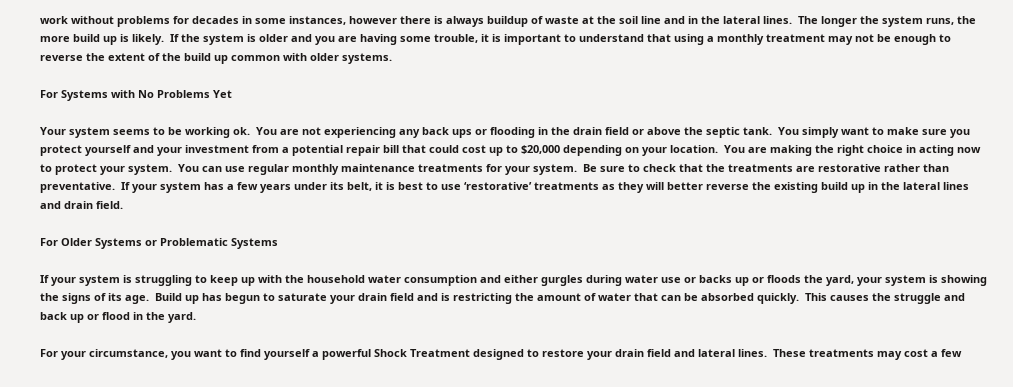work without problems for decades in some instances, however there is always buildup of waste at the soil line and in the lateral lines.  The longer the system runs, the more build up is likely.  If the system is older and you are having some trouble, it is important to understand that using a monthly treatment may not be enough to reverse the extent of the build up common with older systems.

For Systems with No Problems Yet

Your system seems to be working ok.  You are not experiencing any back ups or flooding in the drain field or above the septic tank.  You simply want to make sure you protect yourself and your investment from a potential repair bill that could cost up to $20,000 depending on your location.  You are making the right choice in acting now to protect your system.  You can use regular monthly maintenance treatments for your system.  Be sure to check that the treatments are restorative rather than preventative.  If your system has a few years under its belt, it is best to use ‘restorative’ treatments as they will better reverse the existing build up in the lateral lines and drain field.

For Older Systems or Problematic Systems

If your system is struggling to keep up with the household water consumption and either gurgles during water use or backs up or floods the yard, your system is showing the signs of its age.  Build up has begun to saturate your drain field and is restricting the amount of water that can be absorbed quickly.  This causes the struggle and back up or flood in the yard.

For your circumstance, you want to find yourself a powerful Shock Treatment designed to restore your drain field and lateral lines.  These treatments may cost a few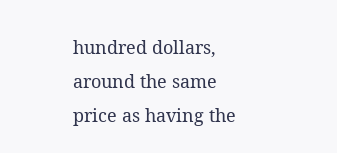hundred dollars, around the same price as having the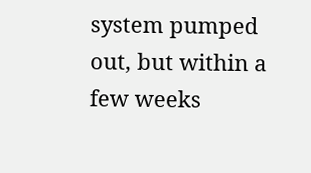system pumped out, but within a few weeks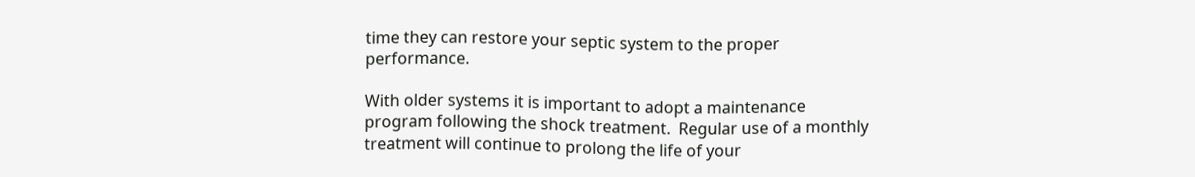time they can restore your septic system to the proper performance.

With older systems it is important to adopt a maintenance program following the shock treatment.  Regular use of a monthly treatment will continue to prolong the life of your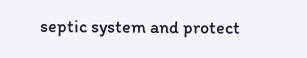septic system and protect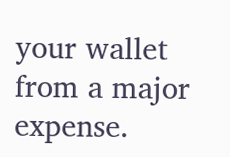your wallet from a major expense.